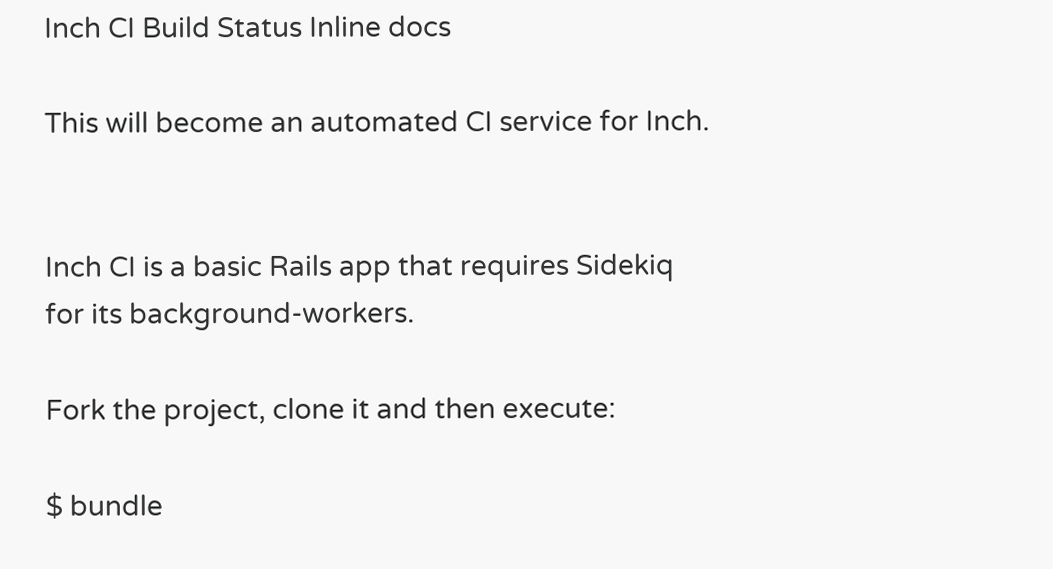Inch CI Build Status Inline docs

This will become an automated CI service for Inch.


Inch CI is a basic Rails app that requires Sidekiq for its background-workers.

Fork the project, clone it and then execute:

$ bundle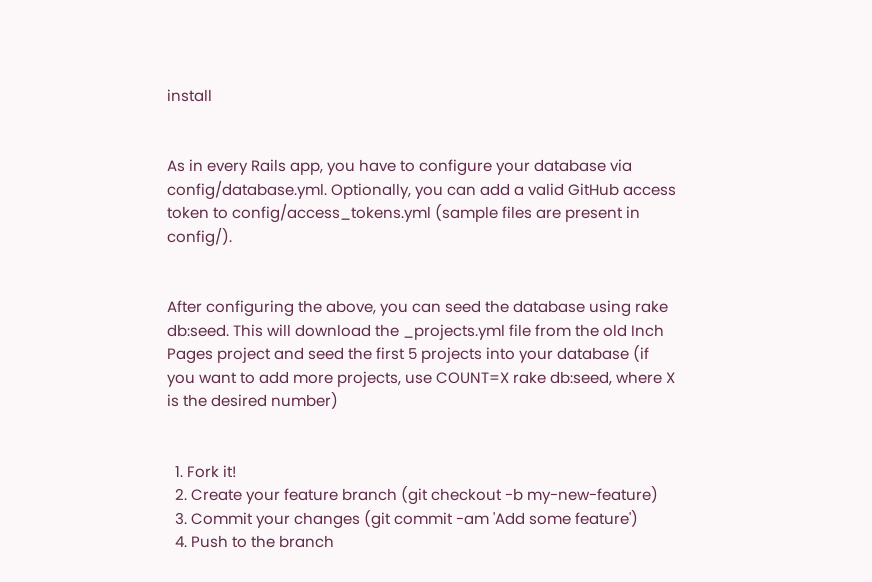install


As in every Rails app, you have to configure your database via config/database.yml. Optionally, you can add a valid GitHub access token to config/access_tokens.yml (sample files are present in config/).


After configuring the above, you can seed the database using rake db:seed. This will download the _projects.yml file from the old Inch Pages project and seed the first 5 projects into your database (if you want to add more projects, use COUNT=X rake db:seed, where X is the desired number)


  1. Fork it!
  2. Create your feature branch (git checkout -b my-new-feature)
  3. Commit your changes (git commit -am 'Add some feature')
  4. Push to the branch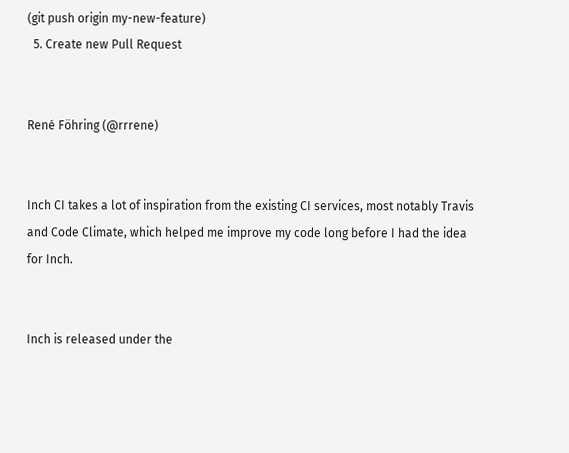(git push origin my-new-feature)
  5. Create new Pull Request


René Föhring (@rrrene)


Inch CI takes a lot of inspiration from the existing CI services, most notably Travis and Code Climate, which helped me improve my code long before I had the idea for Inch.


Inch is released under the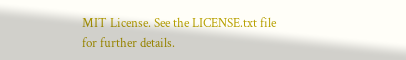MIT License. See the LICENSE.txt file for further details.